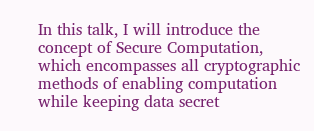In this talk, I will introduce the concept of Secure Computation, which encompasses all cryptographic methods of enabling computation while keeping data secret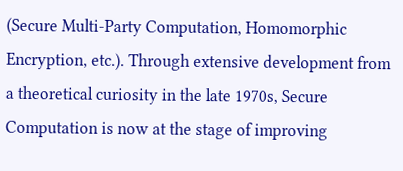(Secure Multi-Party Computation, Homomorphic Encryption, etc.). Through extensive development from a theoretical curiosity in the late 1970s, Secure Computation is now at the stage of improving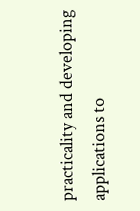practicality and developing applications to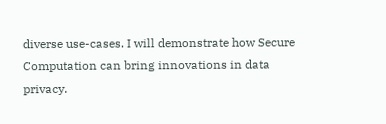diverse use-cases. I will demonstrate how Secure Computation can bring innovations in data privacy.